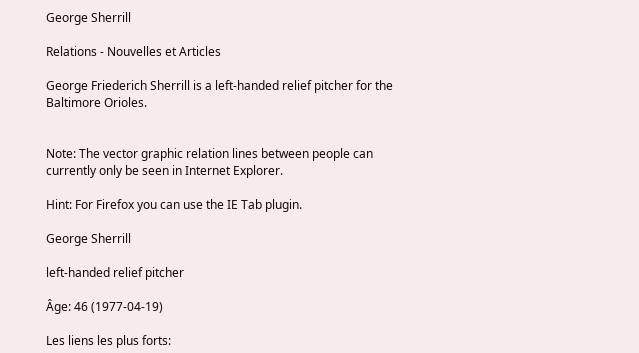George Sherrill

Relations - Nouvelles et Articles

George Friederich Sherrill is a left-handed relief pitcher for the Baltimore Orioles.


Note: The vector graphic relation lines between people can currently only be seen in Internet Explorer.

Hint: For Firefox you can use the IE Tab plugin.

George Sherrill

left-handed relief pitcher

Âge: 46 (1977-04-19)

Les liens les plus forts: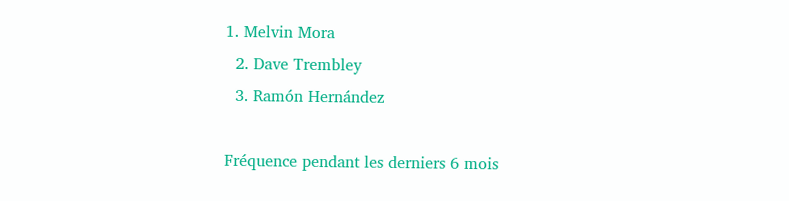1. Melvin Mora
  2. Dave Trembley
  3. Ramón Hernández

Fréquence pendant les derniers 6 mois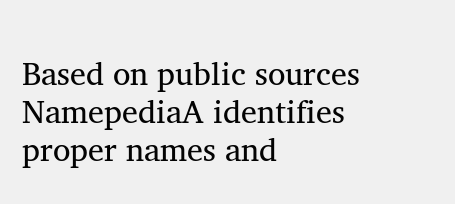Based on public sources NamepediaA identifies proper names and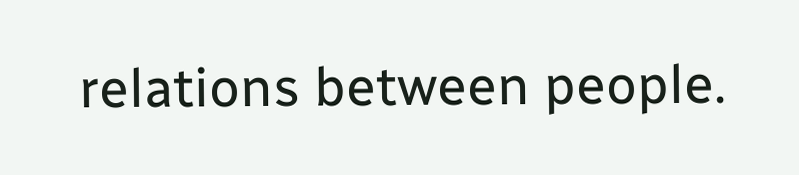relations between people.